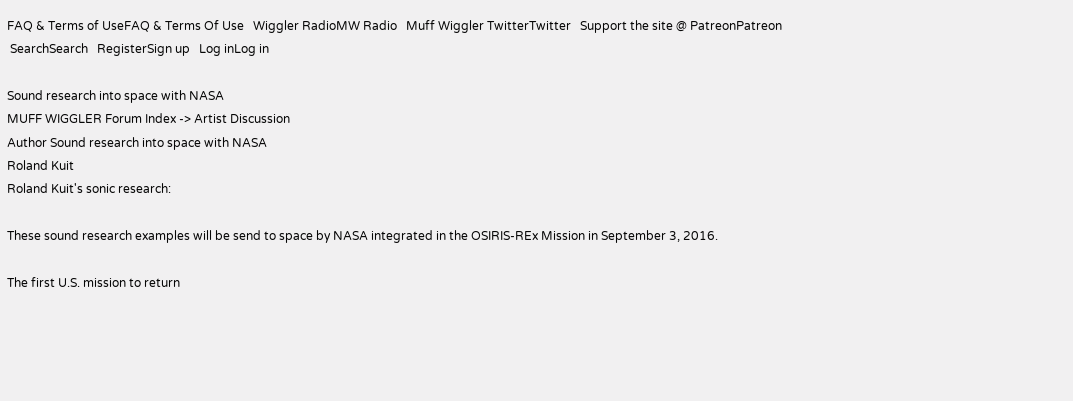FAQ & Terms of UseFAQ & Terms Of Use   Wiggler RadioMW Radio   Muff Wiggler TwitterTwitter   Support the site @ PatreonPatreon
 SearchSearch   RegisterSign up   Log inLog in

Sound research into space with NASA
MUFF WIGGLER Forum Index -> Artist Discussion
Author Sound research into space with NASA
Roland Kuit
Roland Kuit's sonic research:

These sound research examples will be send to space by NASA integrated in the OSIRIS-REx Mission in September 3, 2016.

The first U.S. mission to return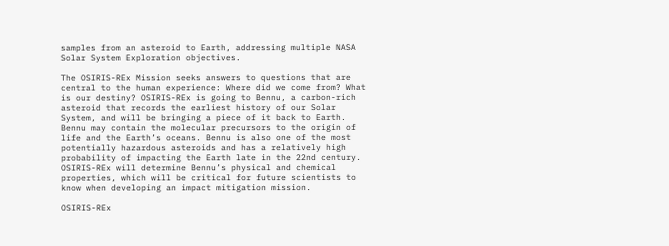samples from an asteroid to Earth, addressing multiple NASA Solar System Exploration objectives.

The OSIRIS-REx Mission seeks answers to questions that are central to the human experience: Where did we come from? What is our destiny? OSIRIS-REx is going to Bennu, a carbon-rich asteroid that records the earliest history of our Solar System, and will be bringing a piece of it back to Earth. Bennu may contain the molecular precursors to the origin of life and the Earth’s oceans. Bennu is also one of the most potentially hazardous asteroids and has a relatively high probability of impacting the Earth late in the 22nd century. OSIRIS-REx will determine Bennu’s physical and chemical properties, which will be critical for future scientists to know when developing an impact mitigation mission.

OSIRIS-REx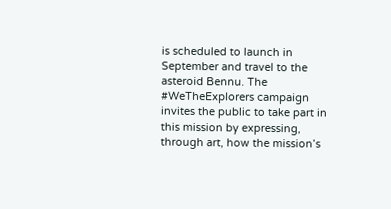is scheduled to launch in September and travel to the asteroid Bennu. The #WeTheExplorers campaign invites the public to take part in this mission by expressing, through art, how the mission’s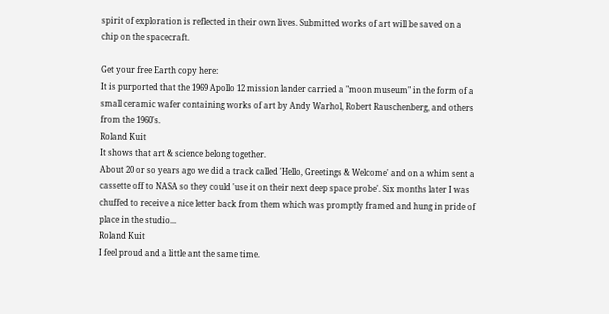spirit of exploration is reflected in their own lives. Submitted works of art will be saved on a chip on the spacecraft.

Get your free Earth copy here:
It is purported that the 1969 Apollo 12 mission lander carried a "moon museum" in the form of a small ceramic wafer containing works of art by Andy Warhol, Robert Rauschenberg, and others from the 1960's.
Roland Kuit
It shows that art & science belong together.
About 20 or so years ago we did a track called 'Hello, Greetings & Welcome' and on a whim sent a cassette off to NASA so they could 'use it on their next deep space probe'. Six months later I was chuffed to receive a nice letter back from them which was promptly framed and hung in pride of place in the studio...
Roland Kuit
I feel proud and a little ant the same time.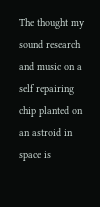The thought my sound research and music on a self repairing chip planted on an astroid in space is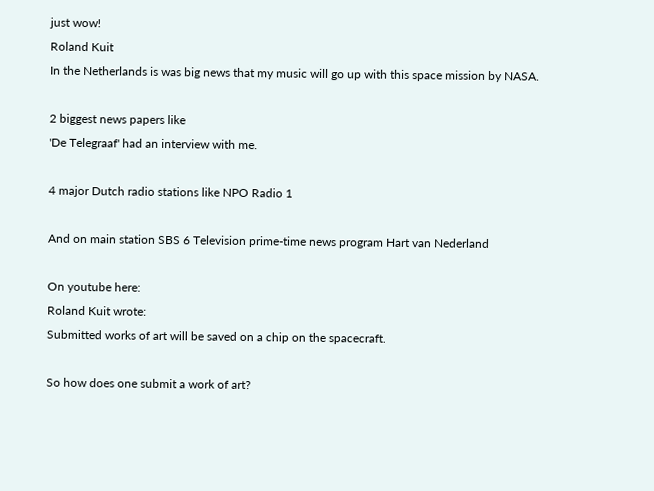just wow!
Roland Kuit
In the Netherlands is was big news that my music will go up with this space mission by NASA.

2 biggest news papers like
'De Telegraaf' had an interview with me.

4 major Dutch radio stations like NPO Radio 1

And on main station SBS 6 Television prime-time news program Hart van Nederland

On youtube here:
Roland Kuit wrote:
Submitted works of art will be saved on a chip on the spacecraft.

So how does one submit a work of art?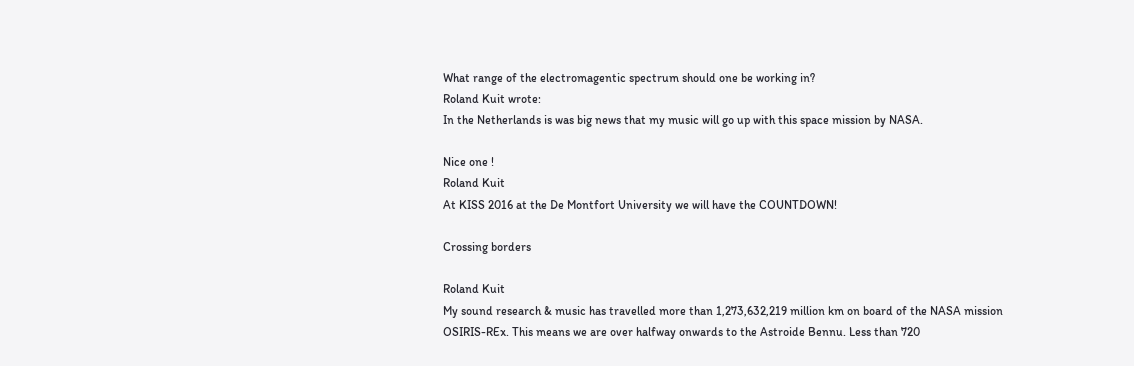What range of the electromagentic spectrum should one be working in?
Roland Kuit wrote:
In the Netherlands is was big news that my music will go up with this space mission by NASA.

Nice one !
Roland Kuit
At KISS 2016 at the De Montfort University we will have the COUNTDOWN!

Crossing borders

Roland Kuit
My sound research & music has travelled more than 1,273,632,219 million km on board of the NASA mission OSIRIS-REx. This means we are over halfway onwards to the Astroide Bennu. Less than 720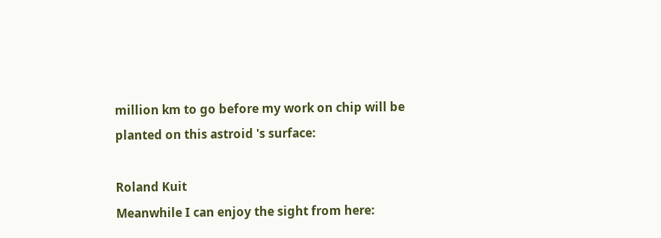million km to go before my work on chip will be planted on this astroid 's surface:

Roland Kuit
Meanwhile I can enjoy the sight from here: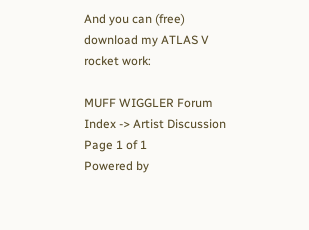And you can (free) download my ATLAS V rocket work:

MUFF WIGGLER Forum Index -> Artist Discussion
Page 1 of 1
Powered by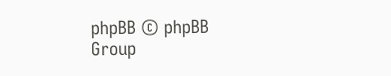phpBB © phpBB Group